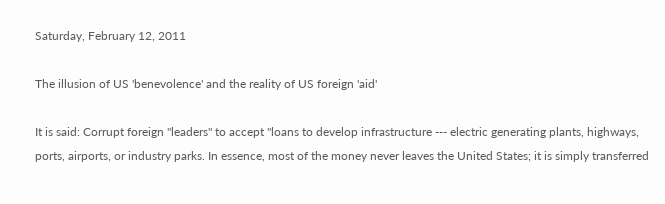Saturday, February 12, 2011

The illusion of US 'benevolence' and the reality of US foreign 'aid'

It is said: Corrupt foreign "leaders" to accept "loans to develop infrastructure --- electric generating plants, highways, ports, airports, or industry parks. In essence, most of the money never leaves the United States; it is simply transferred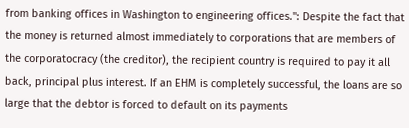from banking offices in Washington to engineering offices.": Despite the fact that the money is returned almost immediately to corporations that are members of the corporatocracy (the creditor), the recipient country is required to pay it all back, principal plus interest. If an EHM is completely successful, the loans are so large that the debtor is forced to default on its payments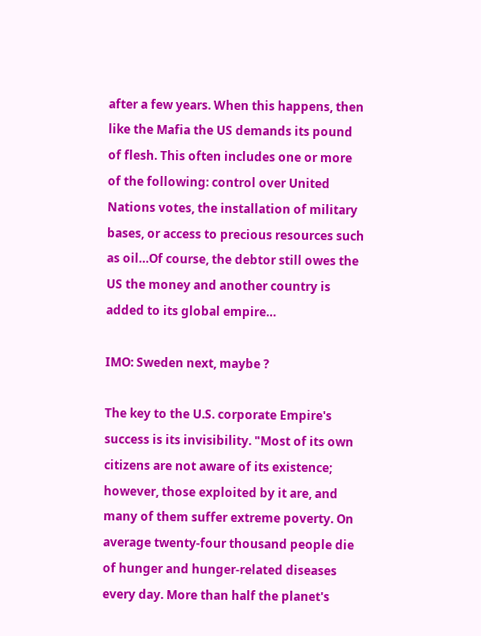after a few years. When this happens, then like the Mafia the US demands its pound of flesh. This often includes one or more of the following: control over United Nations votes, the installation of military bases, or access to precious resources such as oil…Of course, the debtor still owes the US the money and another country is added to its global empire…

IMO: Sweden next, maybe ?

The key to the U.S. corporate Empire's success is its invisibility. "Most of its own citizens are not aware of its existence; however, those exploited by it are, and many of them suffer extreme poverty. On average twenty-four thousand people die of hunger and hunger-related diseases every day. More than half the planet's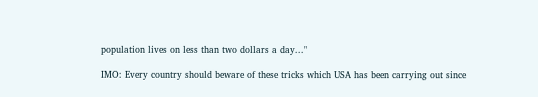population lives on less than two dollars a day..."

IMO: Every country should beware of these tricks which USA has been carrying out since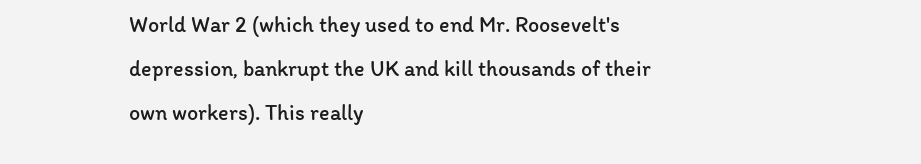World War 2 (which they used to end Mr. Roosevelt's depression, bankrupt the UK and kill thousands of their own workers). This really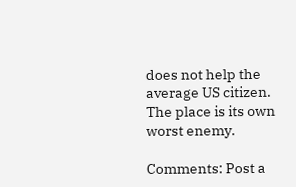does not help the average US citizen. The place is its own worst enemy.

Comments: Post a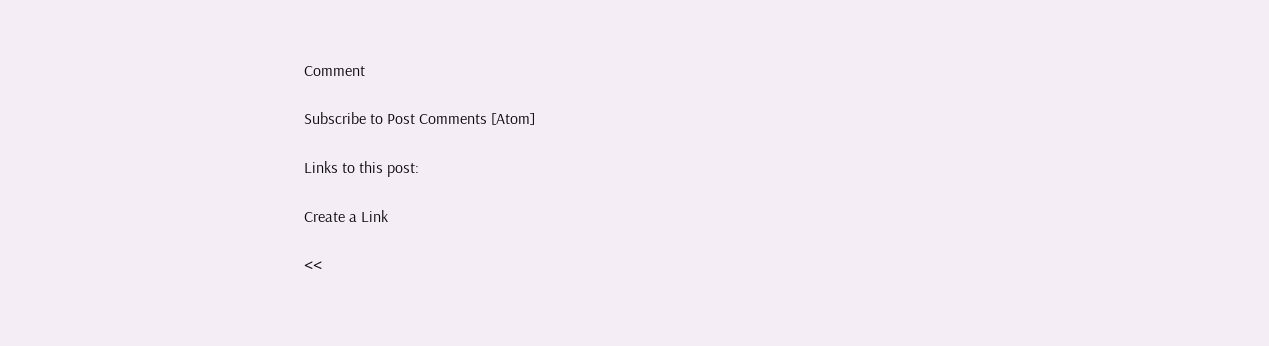Comment

Subscribe to Post Comments [Atom]

Links to this post:

Create a Link

<<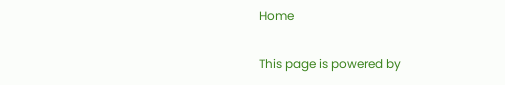Home

This page is powered by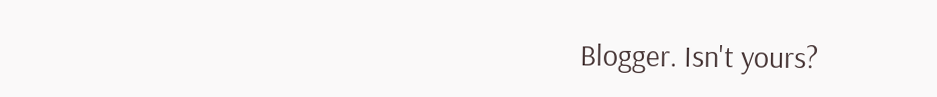Blogger. Isn't yours?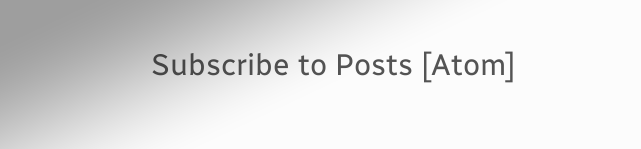Subscribe to Posts [Atom]